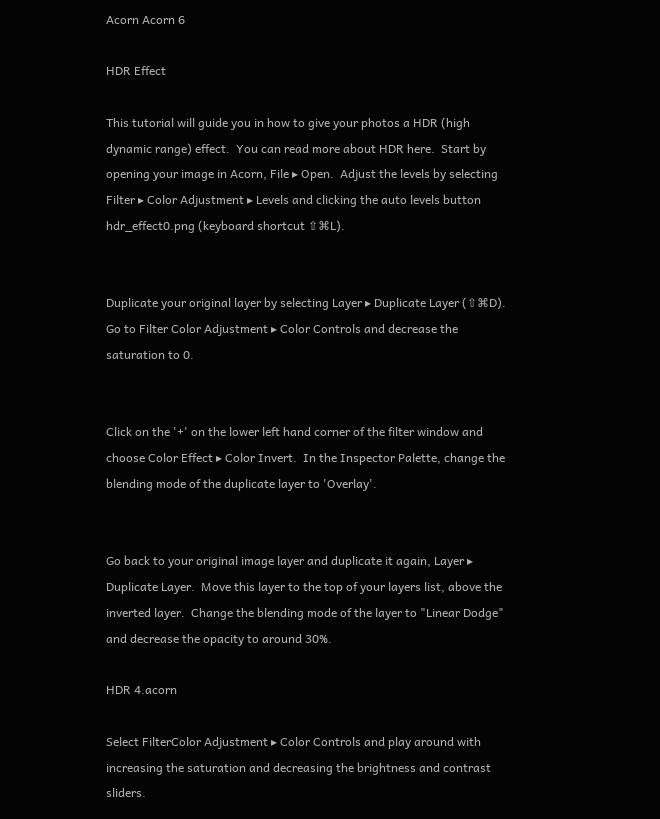Acorn Acorn 6

HDR Effect

This tutorial will guide you in how to give your photos a HDR (high dynamic range) effect.  You can read more about HDR here.  Start by opening your image in Acorn, File ▸ Open.  Adjust the levels by selecting Filter ▸ Color Adjustment ▸ Levels and clicking the auto levels button hdr_effect0.png (keyboard shortcut ⇧⌘L).


Duplicate your original layer by selecting Layer ▸ Duplicate Layer (⇧⌘D).  Go to Filter Color Adjustment ▸ Color Controls and decrease the saturation to 0.


Click on the '+' on the lower left hand corner of the filter window and choose Color Effect ▸ Color Invert.  In the Inspector Palette, change the blending mode of the duplicate layer to 'Overlay'.


Go back to your original image layer and duplicate it again, Layer ▸ Duplicate Layer.  Move this layer to the top of your layers list, above the inverted layer.  Change the blending mode of the layer to "Linear Dodge" and decrease the opacity to around 30%.

HDR 4.acorn

Select FilterColor Adjustment ▸ Color Controls and play around with increasing the saturation and decreasing the brightness and contrast sliders.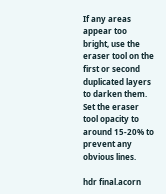If any areas appear too bright, use the eraser tool on the first or second duplicated layers to darken them.  Set the eraser tool opacity to around 15-20% to prevent any obvious lines.

hdr final.acorn